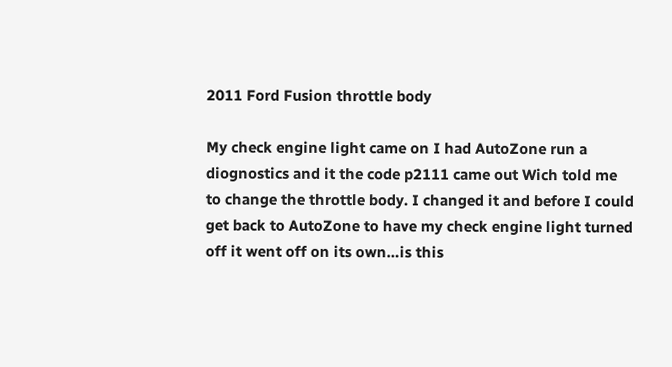2011 Ford Fusion throttle body

My check engine light came on I had AutoZone run a diognostics and it the code p2111 came out Wich told me to change the throttle body. I changed it and before I could get back to AutoZone to have my check engine light turned off it went off on its own…is this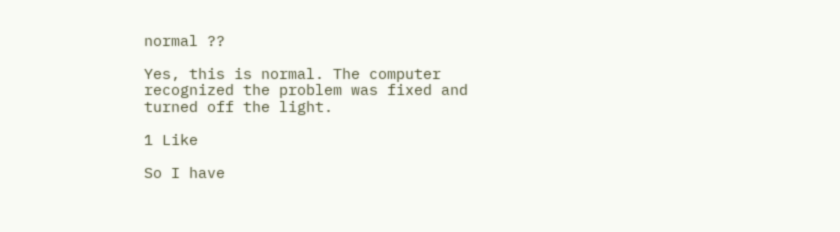normal ??

Yes, this is normal. The computer recognized the problem was fixed and turned off the light.

1 Like

So I have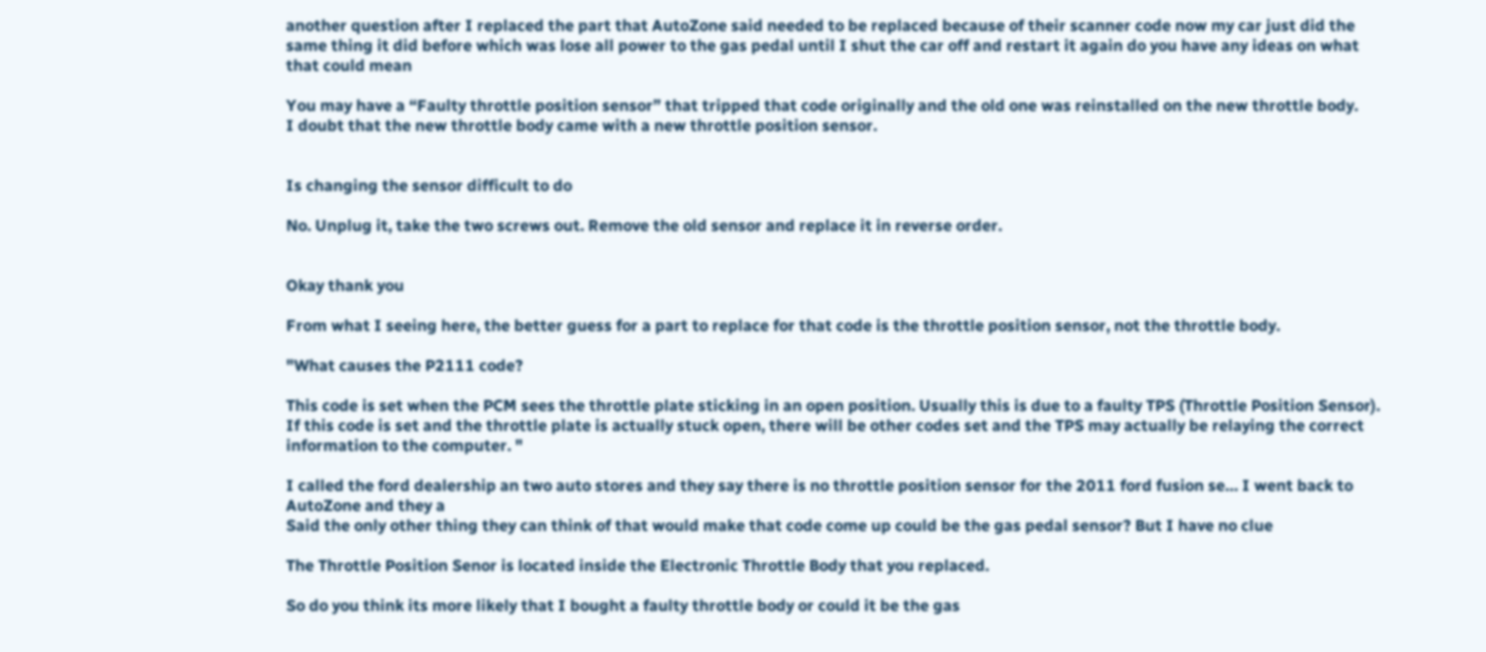another question after I replaced the part that AutoZone said needed to be replaced because of their scanner code now my car just did the same thing it did before which was lose all power to the gas pedal until I shut the car off and restart it again do you have any ideas on what that could mean

You may have a “Faulty throttle position sensor” that tripped that code originally and the old one was reinstalled on the new throttle body.
I doubt that the new throttle body came with a new throttle position sensor.


Is changing the sensor difficult to do

No. Unplug it, take the two screws out. Remove the old sensor and replace it in reverse order.


Okay thank you

From what I seeing here, the better guess for a part to replace for that code is the throttle position sensor, not the throttle body.

"What causes the P2111 code?

This code is set when the PCM sees the throttle plate sticking in an open position. Usually this is due to a faulty TPS (Throttle Position Sensor). If this code is set and the throttle plate is actually stuck open, there will be other codes set and the TPS may actually be relaying the correct information to the computer. "

I called the ford dealership an two auto stores and they say there is no throttle position sensor for the 2011 ford fusion se… I went back to AutoZone and they a
Said the only other thing they can think of that would make that code come up could be the gas pedal sensor? But I have no clue

The Throttle Position Senor is located inside the Electronic Throttle Body that you replaced.

So do you think its more likely that I bought a faulty throttle body or could it be the gas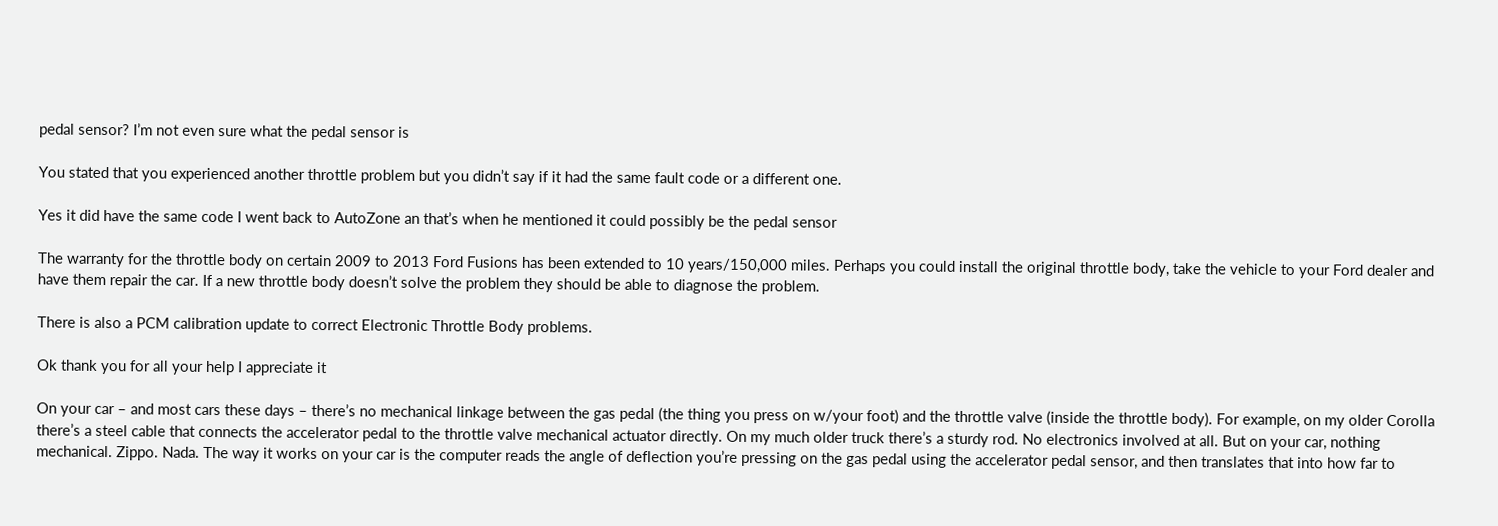pedal sensor? I’m not even sure what the pedal sensor is

You stated that you experienced another throttle problem but you didn’t say if it had the same fault code or a different one.

Yes it did have the same code I went back to AutoZone an that’s when he mentioned it could possibly be the pedal sensor

The warranty for the throttle body on certain 2009 to 2013 Ford Fusions has been extended to 10 years/150,000 miles. Perhaps you could install the original throttle body, take the vehicle to your Ford dealer and have them repair the car. If a new throttle body doesn’t solve the problem they should be able to diagnose the problem.

There is also a PCM calibration update to correct Electronic Throttle Body problems.

Ok thank you for all your help I appreciate it

On your car – and most cars these days – there’s no mechanical linkage between the gas pedal (the thing you press on w/your foot) and the throttle valve (inside the throttle body). For example, on my older Corolla there’s a steel cable that connects the accelerator pedal to the throttle valve mechanical actuator directly. On my much older truck there’s a sturdy rod. No electronics involved at all. But on your car, nothing mechanical. Zippo. Nada. The way it works on your car is the computer reads the angle of deflection you’re pressing on the gas pedal using the accelerator pedal sensor, and then translates that into how far to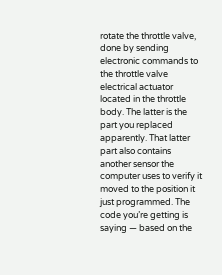rotate the throttle valve, done by sending electronic commands to the throttle valve electrical actuator located in the throttle body. The latter is the part you replaced apparently. That latter part also contains another sensor the computer uses to verify it moved to the position it just programmed. The code you’re getting is saying — based on the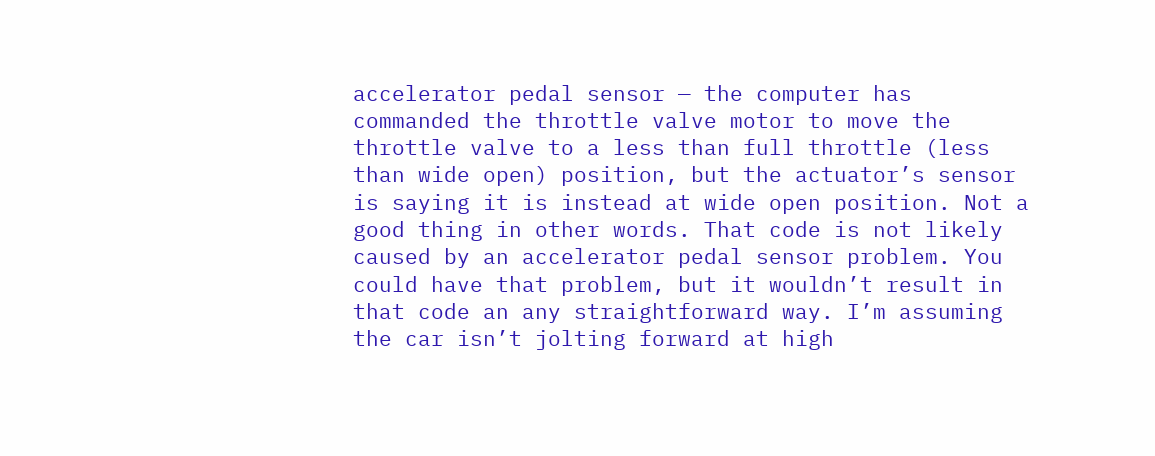accelerator pedal sensor — the computer has commanded the throttle valve motor to move the throttle valve to a less than full throttle (less than wide open) position, but the actuator’s sensor is saying it is instead at wide open position. Not a good thing in other words. That code is not likely caused by an accelerator pedal sensor problem. You could have that problem, but it wouldn’t result in that code an any straightforward way. I’m assuming the car isn’t jolting forward at high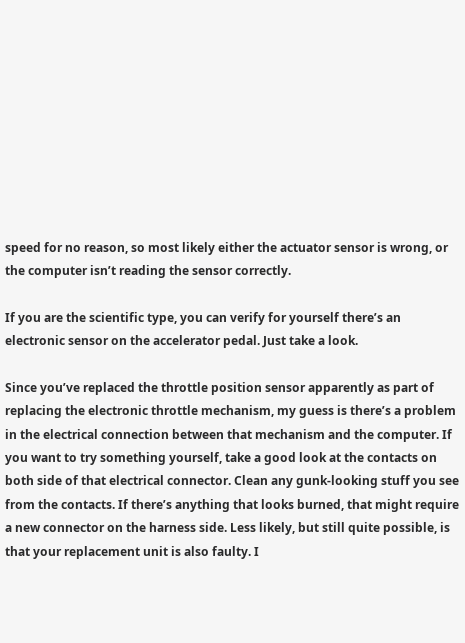speed for no reason, so most likely either the actuator sensor is wrong, or the computer isn’t reading the sensor correctly.

If you are the scientific type, you can verify for yourself there’s an electronic sensor on the accelerator pedal. Just take a look.

Since you’ve replaced the throttle position sensor apparently as part of replacing the electronic throttle mechanism, my guess is there’s a problem in the electrical connection between that mechanism and the computer. If you want to try something yourself, take a good look at the contacts on both side of that electrical connector. Clean any gunk-looking stuff you see from the contacts. If there’s anything that looks burned, that might require a new connector on the harness side. Less likely, but still quite possible, is that your replacement unit is also faulty. I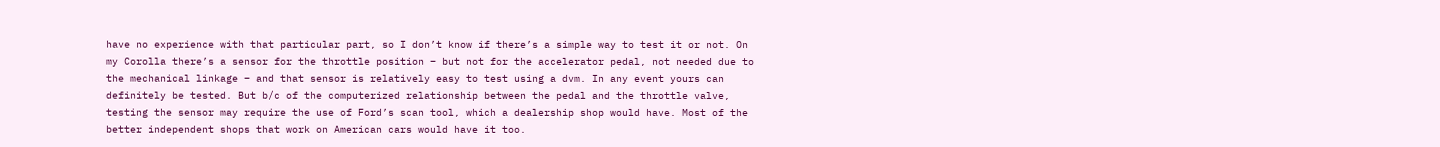have no experience with that particular part, so I don’t know if there’s a simple way to test it or not. On my Corolla there’s a sensor for the throttle position – but not for the accelerator pedal, not needed due to the mechanical linkage – and that sensor is relatively easy to test using a dvm. In any event yours can definitely be tested. But b/c of the computerized relationship between the pedal and the throttle valve, testing the sensor may require the use of Ford’s scan tool, which a dealership shop would have. Most of the better independent shops that work on American cars would have it too.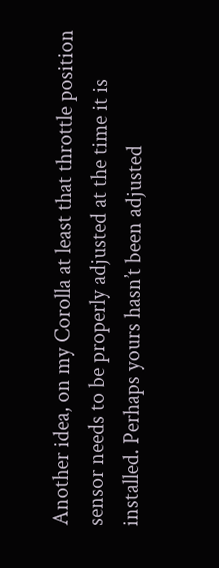Another idea, on my Corolla at least that throttle position sensor needs to be properly adjusted at the time it is installed. Perhaps yours hasn’t been adjusted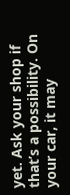yet. Ask your shop if that’s a possibility. On your car, it may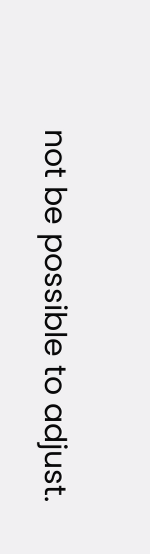not be possible to adjust.